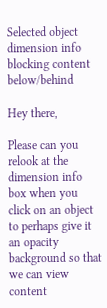Selected object dimension info blocking content below/behind

Hey there,

Please can you relook at the dimension info box when you click on an object to perhaps give it an opacity background so that we can view content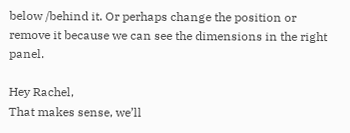below /behind it. Or perhaps change the position or remove it because we can see the dimensions in the right panel.

Hey Rachel,
That makes sense, we’ll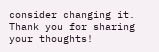consider changing it. Thank you for sharing your thoughts!